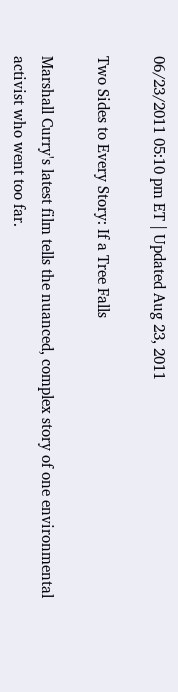06/23/2011 05:10 pm ET | Updated Aug 23, 2011

Two Sides to Every Story: If a Tree Falls

Marshall Curry's latest film tells the nuanced, complex story of one environmental activist who went too far.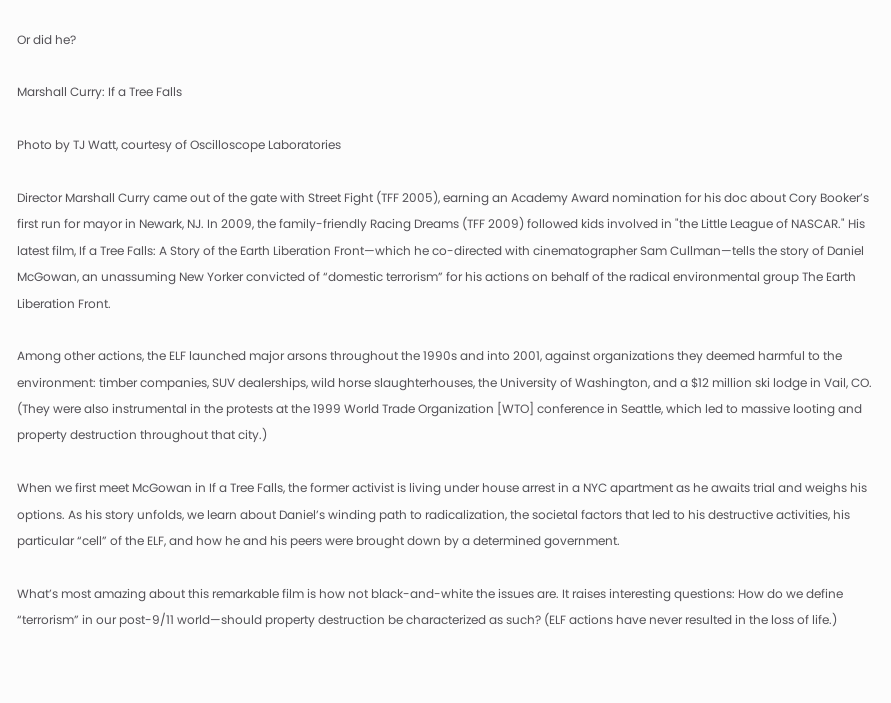Or did he?

Marshall Curry: If a Tree Falls

Photo by TJ Watt, courtesy of Oscilloscope Laboratories

Director Marshall Curry came out of the gate with Street Fight (TFF 2005), earning an Academy Award nomination for his doc about Cory Booker’s first run for mayor in Newark, NJ. In 2009, the family-friendly Racing Dreams (TFF 2009) followed kids involved in "the Little League of NASCAR." His latest film, If a Tree Falls: A Story of the Earth Liberation Front—which he co-directed with cinematographer Sam Cullman—tells the story of Daniel McGowan, an unassuming New Yorker convicted of “domestic terrorism” for his actions on behalf of the radical environmental group The Earth Liberation Front.

Among other actions, the ELF launched major arsons throughout the 1990s and into 2001, against organizations they deemed harmful to the environment: timber companies, SUV dealerships, wild horse slaughterhouses, the University of Washington, and a $12 million ski lodge in Vail, CO. (They were also instrumental in the protests at the 1999 World Trade Organization [WTO] conference in Seattle, which led to massive looting and property destruction throughout that city.)

When we first meet McGowan in If a Tree Falls, the former activist is living under house arrest in a NYC apartment as he awaits trial and weighs his options. As his story unfolds, we learn about Daniel’s winding path to radicalization, the societal factors that led to his destructive activities, his particular “cell” of the ELF, and how he and his peers were brought down by a determined government.

What’s most amazing about this remarkable film is how not black-and-white the issues are. It raises interesting questions: How do we define “terrorism” in our post-9/11 world—should property destruction be characterized as such? (ELF actions have never resulted in the loss of life.)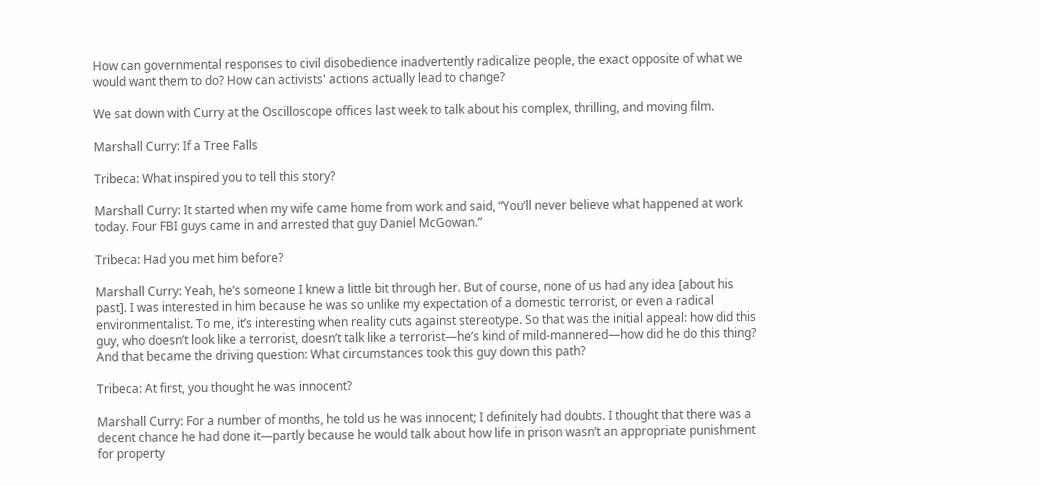How can governmental responses to civil disobedience inadvertently radicalize people, the exact opposite of what we would want them to do? How can activists' actions actually lead to change?

We sat down with Curry at the Oscilloscope offices last week to talk about his complex, thrilling, and moving film.

Marshall Curry: If a Tree Falls

Tribeca: What inspired you to tell this story?

Marshall Curry: It started when my wife came home from work and said, “You’ll never believe what happened at work today. Four FBI guys came in and arrested that guy Daniel McGowan.”

Tribeca: Had you met him before?

Marshall Curry: Yeah, he’s someone I knew a little bit through her. But of course, none of us had any idea [about his past]. I was interested in him because he was so unlike my expectation of a domestic terrorist, or even a radical environmentalist. To me, it’s interesting when reality cuts against stereotype. So that was the initial appeal: how did this guy, who doesn’t look like a terrorist, doesn’t talk like a terrorist—he’s kind of mild-mannered—how did he do this thing? And that became the driving question: What circumstances took this guy down this path?

Tribeca: At first, you thought he was innocent?

Marshall Curry: For a number of months, he told us he was innocent; I definitely had doubts. I thought that there was a decent chance he had done it—partly because he would talk about how life in prison wasn’t an appropriate punishment for property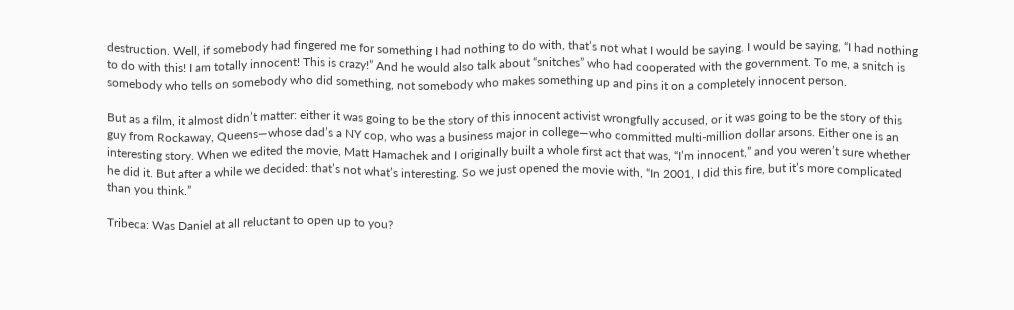destruction. Well, if somebody had fingered me for something I had nothing to do with, that’s not what I would be saying. I would be saying, “I had nothing to do with this! I am totally innocent! This is crazy!” And he would also talk about “snitches” who had cooperated with the government. To me, a snitch is somebody who tells on somebody who did something, not somebody who makes something up and pins it on a completely innocent person.

But as a film, it almost didn’t matter: either it was going to be the story of this innocent activist wrongfully accused, or it was going to be the story of this guy from Rockaway, Queens—whose dad’s a NY cop, who was a business major in college—who committed multi-million dollar arsons. Either one is an interesting story. When we edited the movie, Matt Hamachek and I originally built a whole first act that was, “I’m innocent,” and you weren’t sure whether he did it. But after a while we decided: that’s not what’s interesting. So we just opened the movie with, “In 2001, I did this fire, but it’s more complicated than you think.”

Tribeca: Was Daniel at all reluctant to open up to you?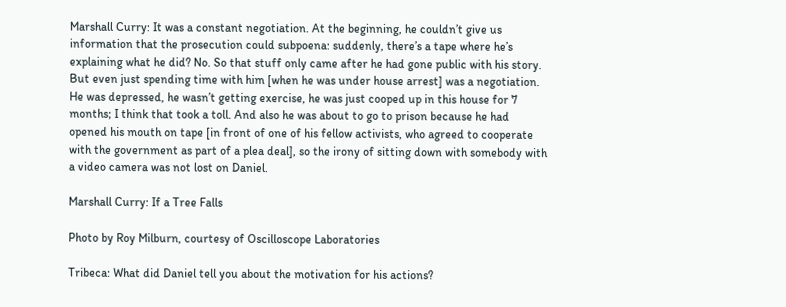Marshall Curry: It was a constant negotiation. At the beginning, he couldn’t give us information that the prosecution could subpoena: suddenly, there’s a tape where he’s explaining what he did? No. So that stuff only came after he had gone public with his story. But even just spending time with him [when he was under house arrest] was a negotiation. He was depressed, he wasn’t getting exercise, he was just cooped up in this house for 7 months; I think that took a toll. And also he was about to go to prison because he had opened his mouth on tape [in front of one of his fellow activists, who agreed to cooperate with the government as part of a plea deal], so the irony of sitting down with somebody with a video camera was not lost on Daniel.

Marshall Curry: If a Tree Falls

Photo by Roy Milburn, courtesy of Oscilloscope Laboratories

Tribeca: What did Daniel tell you about the motivation for his actions?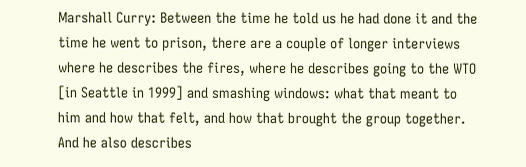Marshall Curry: Between the time he told us he had done it and the time he went to prison, there are a couple of longer interviews where he describes the fires, where he describes going to the WTO [in Seattle in 1999] and smashing windows: what that meant to him and how that felt, and how that brought the group together. And he also describes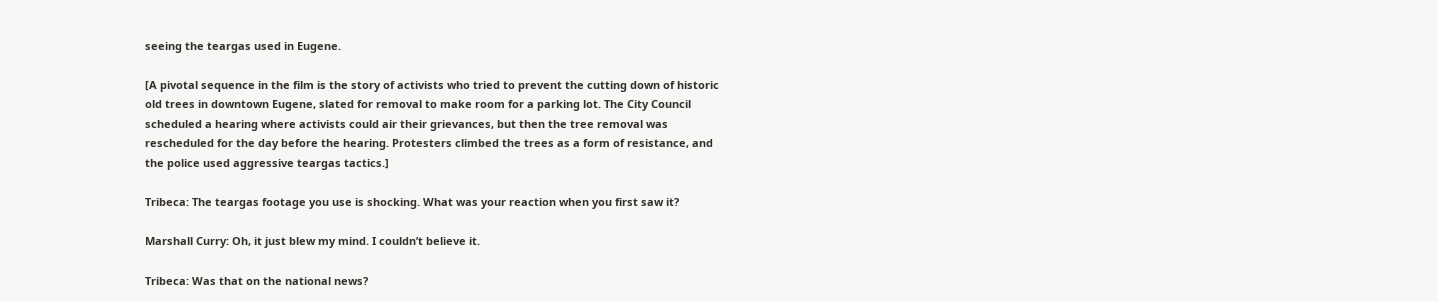seeing the teargas used in Eugene.

[A pivotal sequence in the film is the story of activists who tried to prevent the cutting down of historic old trees in downtown Eugene, slated for removal to make room for a parking lot. The City Council scheduled a hearing where activists could air their grievances, but then the tree removal was rescheduled for the day before the hearing. Protesters climbed the trees as a form of resistance, and the police used aggressive teargas tactics.]

Tribeca: The teargas footage you use is shocking. What was your reaction when you first saw it?

Marshall Curry: Oh, it just blew my mind. I couldn’t believe it.

Tribeca: Was that on the national news?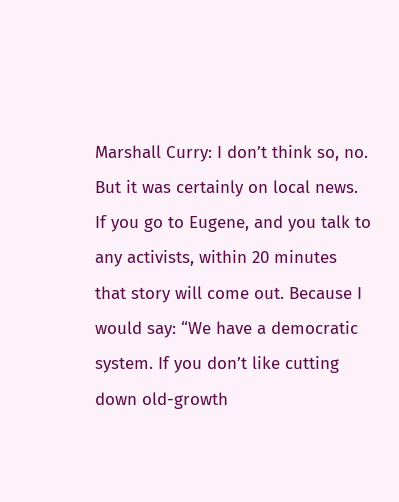Marshall Curry: I don’t think so, no. But it was certainly on local news. If you go to Eugene, and you talk to any activists, within 20 minutes that story will come out. Because I would say: “We have a democratic system. If you don’t like cutting down old-growth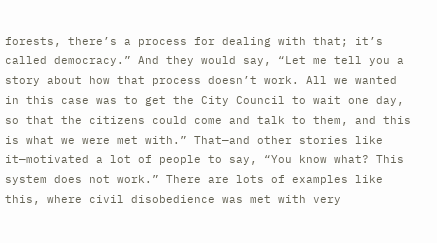forests, there’s a process for dealing with that; it’s called democracy.” And they would say, “Let me tell you a story about how that process doesn’t work. All we wanted in this case was to get the City Council to wait one day, so that the citizens could come and talk to them, and this is what we were met with.” That—and other stories like it—motivated a lot of people to say, “You know what? This system does not work.” There are lots of examples like this, where civil disobedience was met with very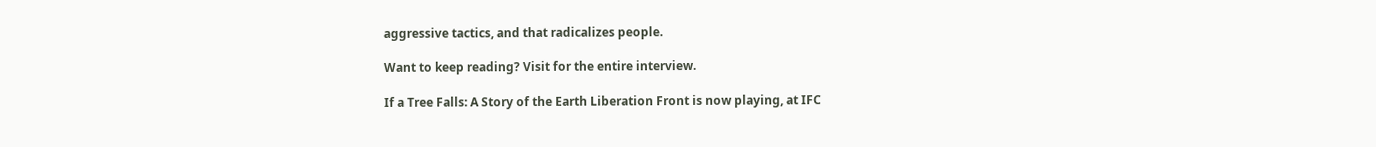aggressive tactics, and that radicalizes people.

Want to keep reading? Visit for the entire interview.

If a Tree Falls: A Story of the Earth Liberation Front is now playing, at IFC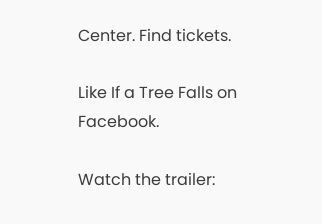Center. Find tickets.

Like If a Tree Falls on Facebook.

Watch the trailer: